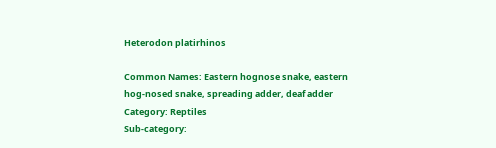Heterodon platirhinos

Common Names: Eastern hognose snake, eastern hog-nosed snake, spreading adder, deaf adder
Category: Reptiles
Sub-category: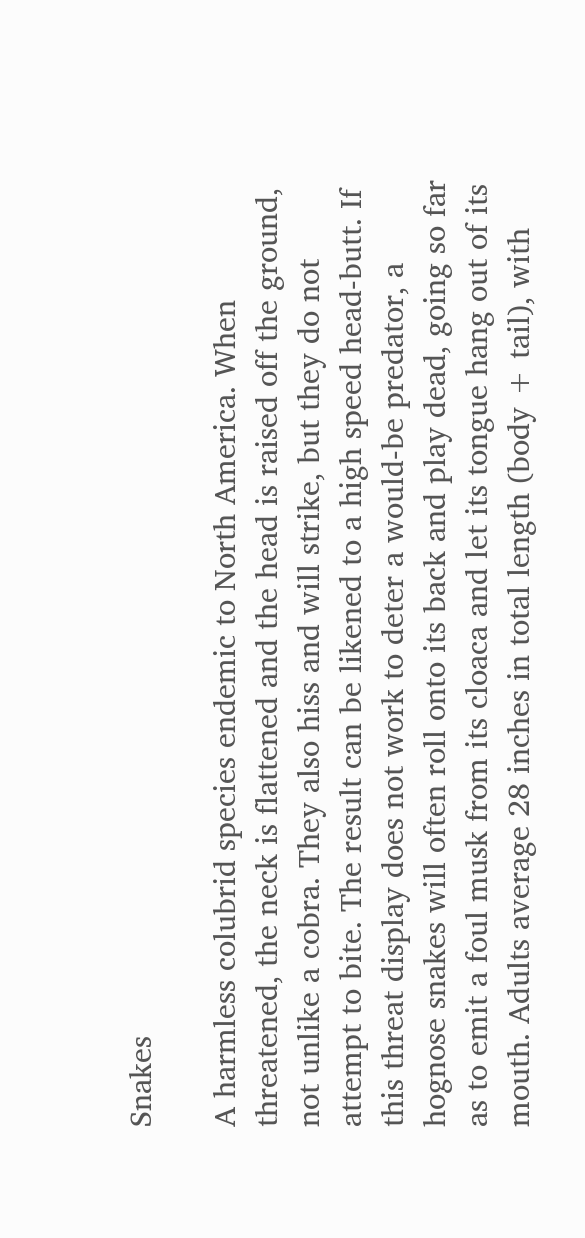Snakes

A harmless colubrid species endemic to North America. When threatened, the neck is flattened and the head is raised off the ground, not unlike a cobra. They also hiss and will strike, but they do not attempt to bite. The result can be likened to a high speed head-butt. If this threat display does not work to deter a would-be predator, a hognose snakes will often roll onto its back and play dead, going so far as to emit a foul musk from its cloaca and let its tongue hang out of its mouth. Adults average 28 inches in total length (body + tail), with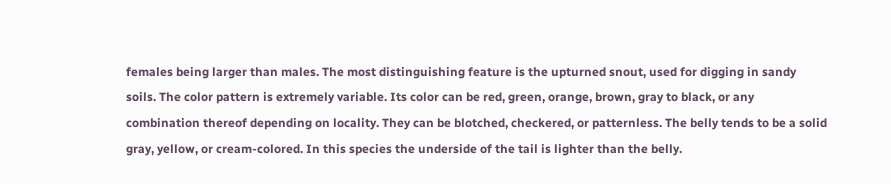females being larger than males. The most distinguishing feature is the upturned snout, used for digging in sandy soils. The color pattern is extremely variable. Its color can be red, green, orange, brown, gray to black, or any combination thereof depending on locality. They can be blotched, checkered, or patternless. The belly tends to be a solid gray, yellow, or cream-colored. In this species the underside of the tail is lighter than the belly.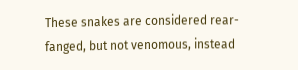These snakes are considered rear-fanged, but not venomous, instead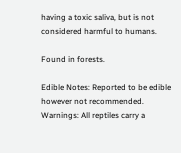having a toxic saliva, but is not considered harmful to humans.

Found in forests.

Edible Notes: Reported to be edible however not recommended.
Warnings: All reptiles carry a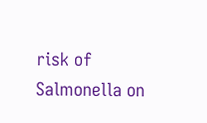risk of Salmonella on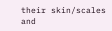their skin/scales and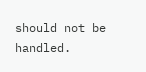should not be handled.